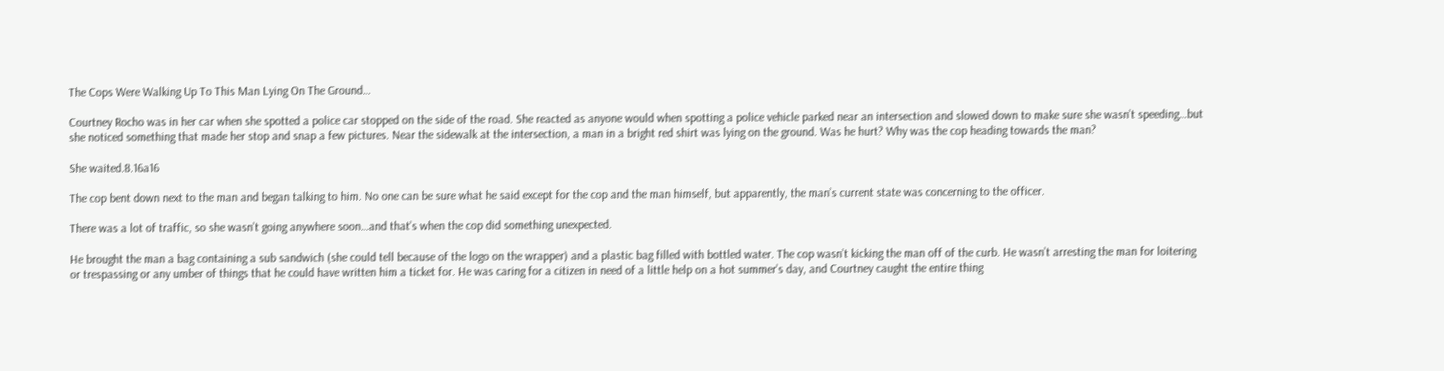The Cops Were Walking Up To This Man Lying On The Ground…

Courtney Rocho was in her car when she spotted a police car stopped on the side of the road. She reacted as anyone would when spotting a police vehicle parked near an intersection and slowed down to make sure she wasn’t speeding…but she noticed something that made her stop and snap a few pictures. Near the sidewalk at the intersection, a man in a bright red shirt was lying on the ground. Was he hurt? Why was the cop heading towards the man?

She waited.8.16a16

The cop bent down next to the man and began talking to him. No one can be sure what he said except for the cop and the man himself, but apparently, the man’s current state was concerning to the officer.

There was a lot of traffic, so she wasn’t going anywhere soon…and that’s when the cop did something unexpected.

He brought the man a bag containing a sub sandwich (she could tell because of the logo on the wrapper) and a plastic bag filled with bottled water. The cop wasn’t kicking the man off of the curb. He wasn’t arresting the man for loitering or trespassing or any umber of things that he could have written him a ticket for. He was caring for a citizen in need of a little help on a hot summer’s day, and Courtney caught the entire thing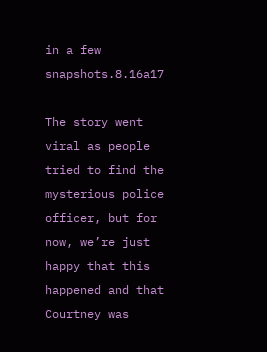in a few snapshots.8.16a17

The story went viral as people tried to find the mysterious police officer, but for now, we’re just happy that this happened and that Courtney was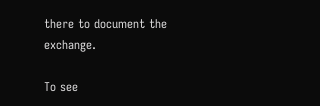there to document the exchange.

To see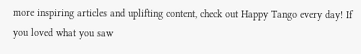more inspiring articles and uplifting content, check out Happy Tango every day! If you loved what you saw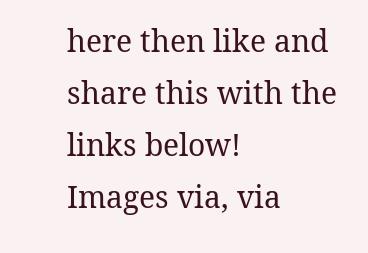here then like and share this with the links below!
Images via, via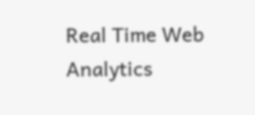Real Time Web Analytics